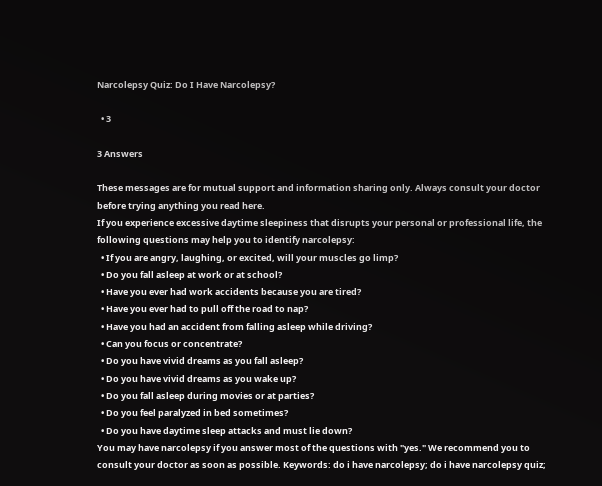Narcolepsy Quiz: Do I Have Narcolepsy?

  • 3

3 Answers

These messages are for mutual support and information sharing only. Always consult your doctor before trying anything you read here.
If you experience excessive daytime sleepiness that disrupts your personal or professional life, the following questions may help you to identify narcolepsy:
  • If you are angry, laughing, or excited, will your muscles go limp?
  • Do you fall asleep at work or at school?
  • Have you ever had work accidents because you are tired?
  • Have you ever had to pull off the road to nap?
  • Have you had an accident from falling asleep while driving?
  • Can you focus or concentrate?
  • Do you have vivid dreams as you fall asleep?
  • Do you have vivid dreams as you wake up?
  • Do you fall asleep during movies or at parties?
  • Do you feel paralyzed in bed sometimes?
  • Do you have daytime sleep attacks and must lie down?
You may have narcolepsy if you answer most of the questions with "yes." We recommend you to consult your doctor as soon as possible. Keywords: do i have narcolepsy; do i have narcolepsy quiz;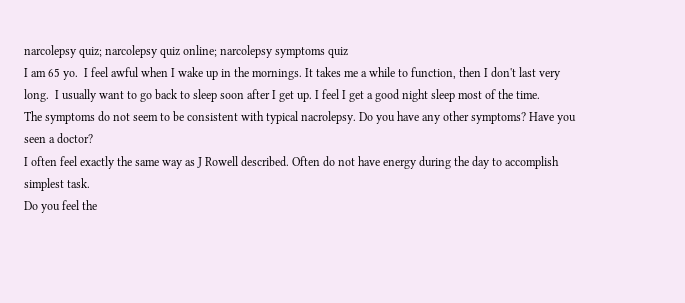narcolepsy quiz; narcolepsy quiz online; narcolepsy symptoms quiz
I am 65 yo.  I feel awful when I wake up in the mornings. It takes me a while to function, then I don't last very long.  I usually want to go back to sleep soon after I get up. I feel I get a good night sleep most of the time.
The symptoms do not seem to be consistent with typical nacrolepsy. Do you have any other symptoms? Have you seen a doctor?
I often feel exactly the same way as J Rowell described. Often do not have energy during the day to accomplish simplest task.
Do you feel the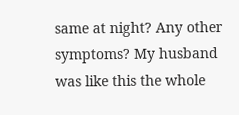same at night? Any other symptoms? My husband was like this the whole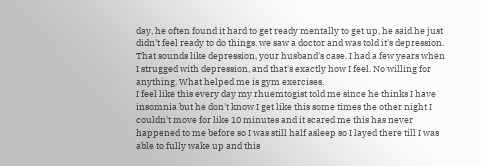day, he often found it hard to get ready mentally to get up, he said he just didn't feel ready to do things. we saw a doctor and was told it's depression.
That sounds like depression, your husband's case. I had a few years when I strugged with depression, and that's exactly how I feel. No willing for anything. What helped me is gym exercises.
I feel like this every day my rhuemtogist told me since he thinks I have insomnia but he don't know I get like this some times the other night I couldn't move for like 10 minutes and it scared me this has never happened to me before so I was still half asleep so I layed there till I was able to fully wake up and this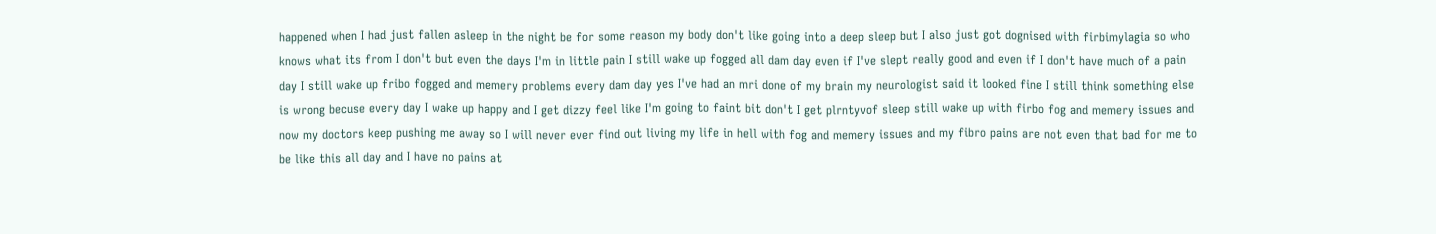happened when I had just fallen asleep in the night be for some reason my body don't like going into a deep sleep but I also just got dognised with firbimylagia so who knows what its from I don't but even the days I'm in little pain I still wake up fogged all dam day even if I've slept really good and even if I don't have much of a pain day I still wake up fribo fogged and memery problems every dam day yes I've had an mri done of my brain my neurologist said it looked fine I still think something else is wrong becuse every day I wake up happy and I get dizzy feel like I'm going to faint bit don't I get plrntyvof sleep still wake up with firbo fog and memery issues and now my doctors keep pushing me away so I will never ever find out living my life in hell with fog and memery issues and my fibro pains are not even that bad for me to be like this all day and I have no pains at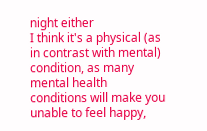night either
I think it's a physical (as in contrast with mental) condition, as many mental health conditions will make you unable to feel happy,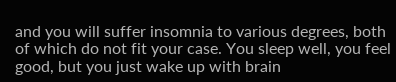and you will suffer insomnia to various degrees, both of which do not fit your case. You sleep well, you feel good, but you just wake up with brain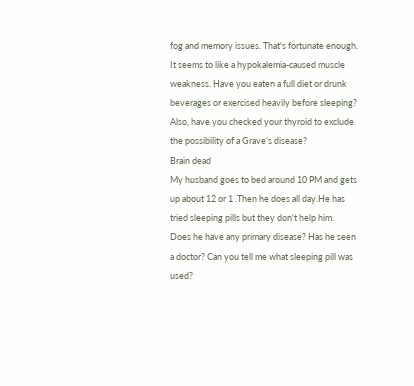fog and memory issues. That's fortunate enough.
It seems to like a hypokalemia-caused muscle weakness. Have you eaten a full diet or drunk beverages or exercised heavily before sleeping? Also, have you checked your thyroid to exclude the possibility of a Grave’s disease?
Brain dead
My husband goes to bed around 10 PM and gets up about 12 or 1 .Then he does all day.He has tried sleeping pills but they don't help him.
Does he have any primary disease? Has he seen a doctor? Can you tell me what sleeping pill was used?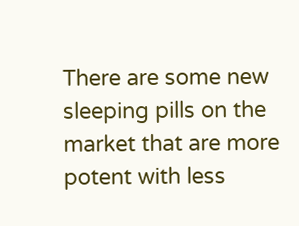There are some new sleeping pills on the market that are more potent with less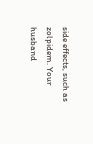side effects, such as zolpidem. Your husband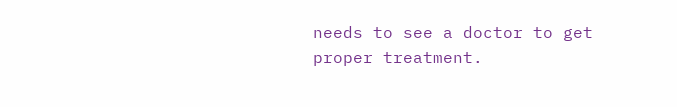needs to see a doctor to get proper treatment.